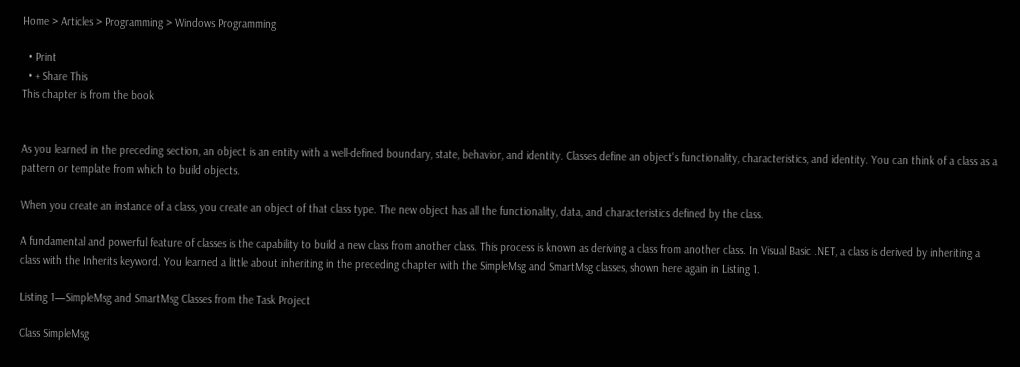Home > Articles > Programming > Windows Programming

  • Print
  • + Share This
This chapter is from the book


As you learned in the preceding section, an object is an entity with a well-defined boundary, state, behavior, and identity. Classes define an object's functionality, characteristics, and identity. You can think of a class as a pattern or template from which to build objects.

When you create an instance of a class, you create an object of that class type. The new object has all the functionality, data, and characteristics defined by the class.

A fundamental and powerful feature of classes is the capability to build a new class from another class. This process is known as deriving a class from another class. In Visual Basic .NET, a class is derived by inheriting a class with the Inherits keyword. You learned a little about inheriting in the preceding chapter with the SimpleMsg and SmartMsg classes, shown here again in Listing 1.

Listing 1—SimpleMsg and SmartMsg Classes from the Task Project

Class SimpleMsg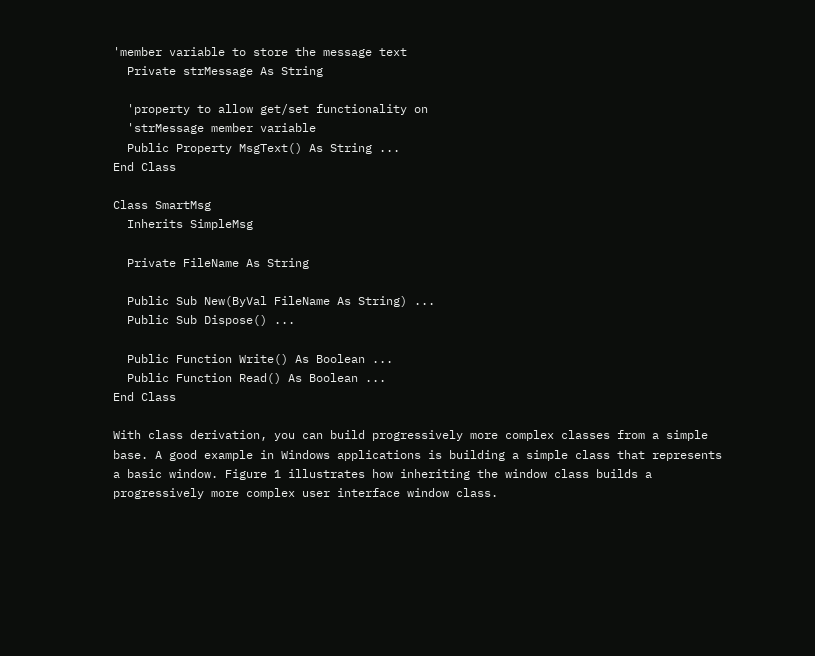'member variable to store the message text
  Private strMessage As String

  'property to allow get/set functionality on
  'strMessage member variable
  Public Property MsgText() As String ...
End Class

Class SmartMsg
  Inherits SimpleMsg

  Private FileName As String

  Public Sub New(ByVal FileName As String) ...
  Public Sub Dispose() ...

  Public Function Write() As Boolean ...
  Public Function Read() As Boolean ...
End Class

With class derivation, you can build progressively more complex classes from a simple base. A good example in Windows applications is building a simple class that represents a basic window. Figure 1 illustrates how inheriting the window class builds a progressively more complex user interface window class.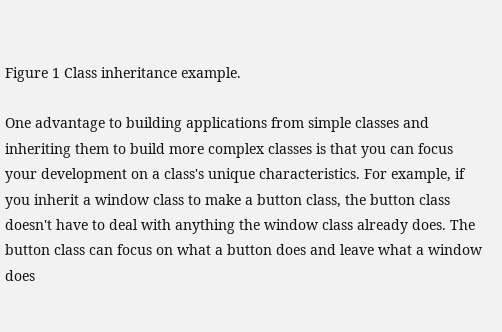Figure 1 Class inheritance example.

One advantage to building applications from simple classes and inheriting them to build more complex classes is that you can focus your development on a class's unique characteristics. For example, if you inherit a window class to make a button class, the button class doesn't have to deal with anything the window class already does. The button class can focus on what a button does and leave what a window does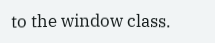to the window class.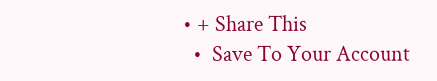• + Share This
  •  Save To Your Account